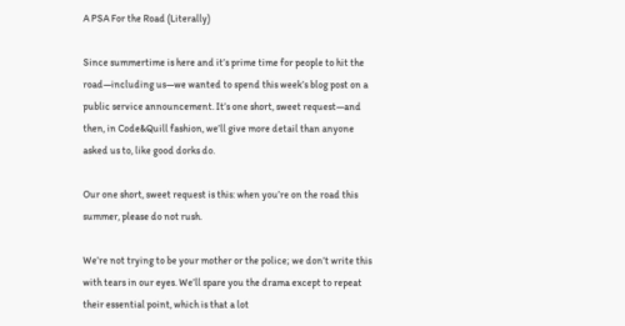A PSA For the Road (Literally)

Since summertime is here and it’s prime time for people to hit the road—including us—we wanted to spend this week’s blog post on a public service announcement. It’s one short, sweet request—and then, in Code&Quill fashion, we’ll give more detail than anyone asked us to, like good dorks do.

Our one short, sweet request is this: when you’re on the road this summer, please do not rush.

We’re not trying to be your mother or the police; we don’t write this with tears in our eyes. We’ll spare you the drama except to repeat their essential point, which is that a lot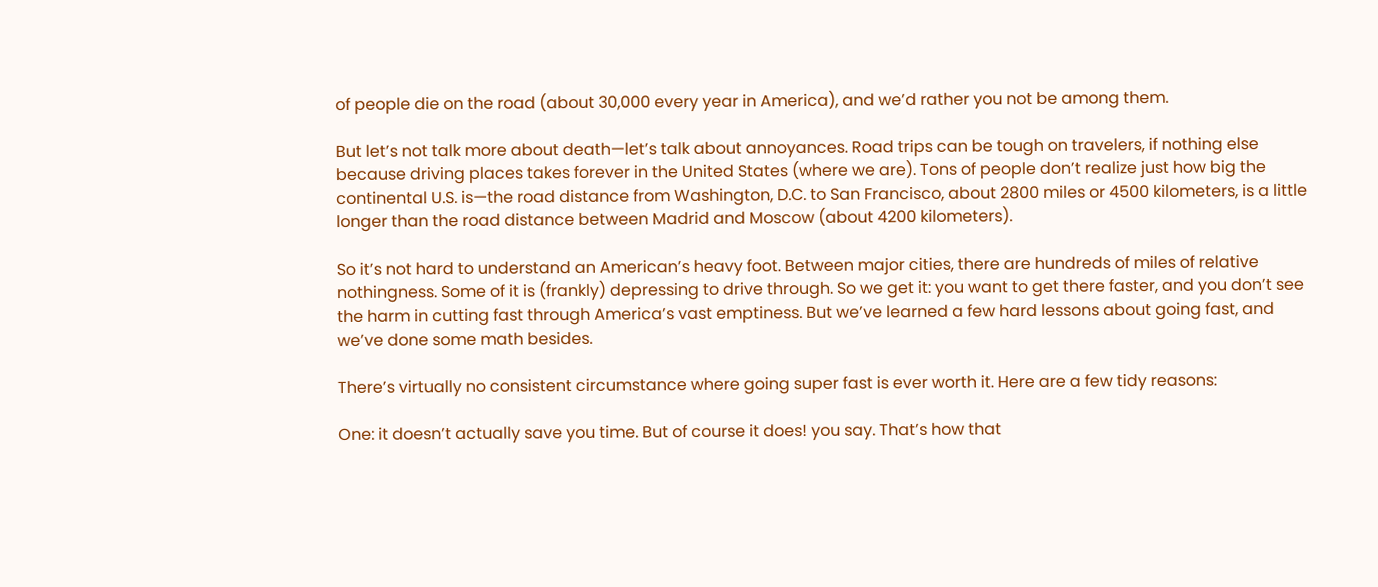of people die on the road (about 30,000 every year in America), and we’d rather you not be among them.

But let’s not talk more about death—let’s talk about annoyances. Road trips can be tough on travelers, if nothing else because driving places takes forever in the United States (where we are). Tons of people don’t realize just how big the continental U.S. is—the road distance from Washington, D.C. to San Francisco, about 2800 miles or 4500 kilometers, is a little longer than the road distance between Madrid and Moscow (about 4200 kilometers).

So it’s not hard to understand an American’s heavy foot. Between major cities, there are hundreds of miles of relative nothingness. Some of it is (frankly) depressing to drive through. So we get it: you want to get there faster, and you don’t see the harm in cutting fast through America’s vast emptiness. But we’ve learned a few hard lessons about going fast, and we’ve done some math besides.

There’s virtually no consistent circumstance where going super fast is ever worth it. Here are a few tidy reasons:

One: it doesn’t actually save you time. But of course it does! you say. That’s how that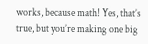works, because math! Yes, that’s true, but you’re making one big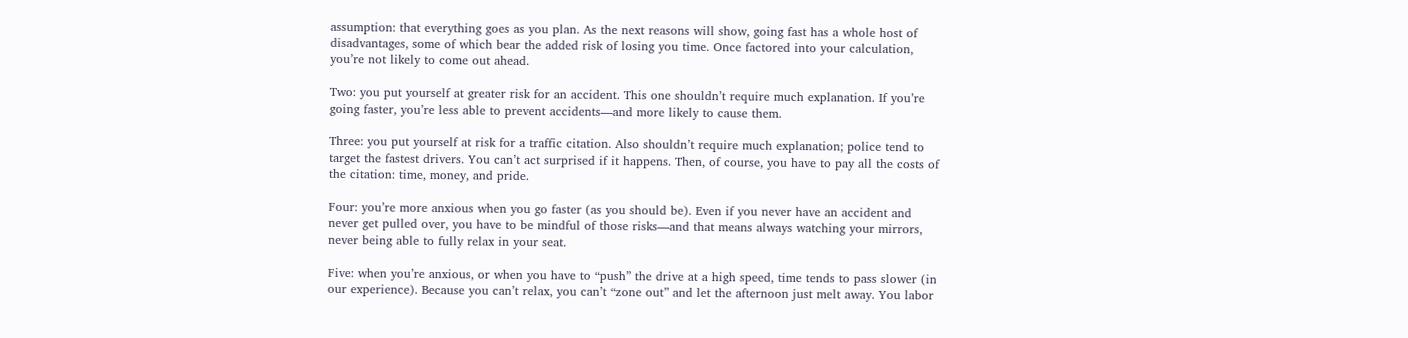assumption: that everything goes as you plan. As the next reasons will show, going fast has a whole host of disadvantages, some of which bear the added risk of losing you time. Once factored into your calculation, you’re not likely to come out ahead.

Two: you put yourself at greater risk for an accident. This one shouldn’t require much explanation. If you’re going faster, you’re less able to prevent accidents—and more likely to cause them.

Three: you put yourself at risk for a traffic citation. Also shouldn’t require much explanation; police tend to target the fastest drivers. You can’t act surprised if it happens. Then, of course, you have to pay all the costs of the citation: time, money, and pride.

Four: you’re more anxious when you go faster (as you should be). Even if you never have an accident and never get pulled over, you have to be mindful of those risks—and that means always watching your mirrors, never being able to fully relax in your seat.

Five: when you’re anxious, or when you have to “push” the drive at a high speed, time tends to pass slower (in our experience). Because you can’t relax, you can’t “zone out” and let the afternoon just melt away. You labor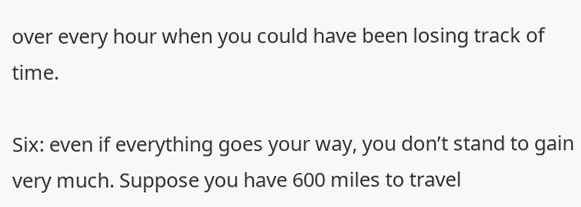over every hour when you could have been losing track of time.

Six: even if everything goes your way, you don’t stand to gain very much. Suppose you have 600 miles to travel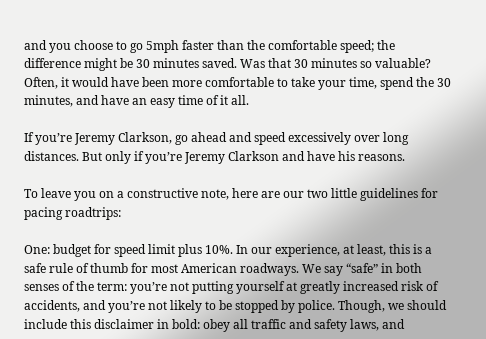and you choose to go 5mph faster than the comfortable speed; the difference might be 30 minutes saved. Was that 30 minutes so valuable? Often, it would have been more comfortable to take your time, spend the 30 minutes, and have an easy time of it all.

If you’re Jeremy Clarkson, go ahead and speed excessively over long distances. But only if you’re Jeremy Clarkson and have his reasons.

To leave you on a constructive note, here are our two little guidelines for pacing roadtrips:

One: budget for speed limit plus 10%. In our experience, at least, this is a safe rule of thumb for most American roadways. We say “safe” in both senses of the term: you’re not putting yourself at greatly increased risk of accidents, and you’re not likely to be stopped by police. Though, we should include this disclaimer in bold: obey all traffic and safety laws, and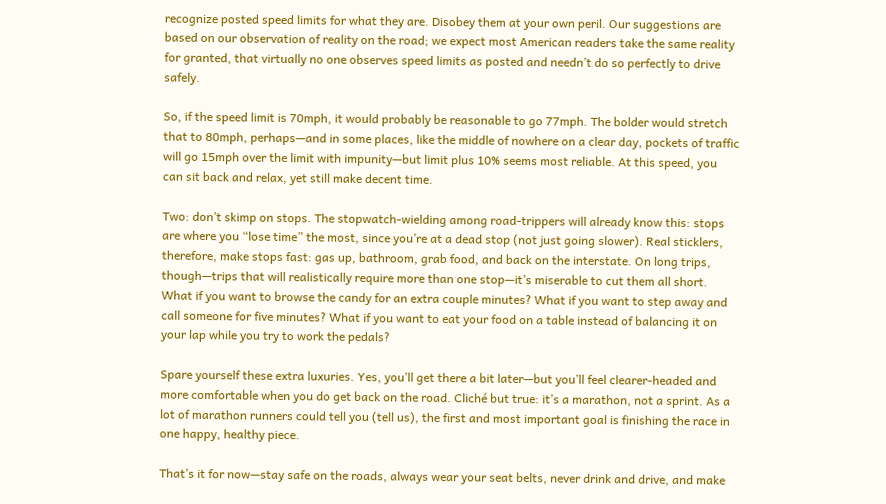recognize posted speed limits for what they are. Disobey them at your own peril. Our suggestions are based on our observation of reality on the road; we expect most American readers take the same reality for granted, that virtually no one observes speed limits as posted and needn’t do so perfectly to drive safely.

So, if the speed limit is 70mph, it would probably be reasonable to go 77mph. The bolder would stretch that to 80mph, perhaps—and in some places, like the middle of nowhere on a clear day, pockets of traffic will go 15mph over the limit with impunity—but limit plus 10% seems most reliable. At this speed, you can sit back and relax, yet still make decent time.

Two: don’t skimp on stops. The stopwatch-wielding among road-trippers will already know this: stops are where you “lose time” the most, since you’re at a dead stop (not just going slower). Real sticklers, therefore, make stops fast: gas up, bathroom, grab food, and back on the interstate. On long trips, though—trips that will realistically require more than one stop—it’s miserable to cut them all short. What if you want to browse the candy for an extra couple minutes? What if you want to step away and call someone for five minutes? What if you want to eat your food on a table instead of balancing it on your lap while you try to work the pedals?

Spare yourself these extra luxuries. Yes, you’ll get there a bit later—but you’ll feel clearer-headed and more comfortable when you do get back on the road. Cliché but true: it’s a marathon, not a sprint. As a lot of marathon runners could tell you (tell us), the first and most important goal is finishing the race in one happy, healthy piece.

That’s it for now—stay safe on the roads, always wear your seat belts, never drink and drive, and make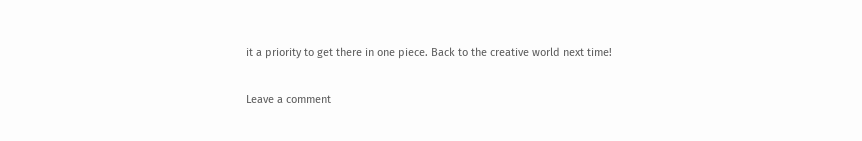it a priority to get there in one piece. Back to the creative world next time!

Leave a comment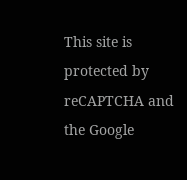This site is protected by reCAPTCHA and the Google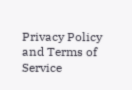Privacy Policy and Terms of Service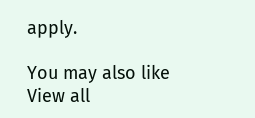apply.

You may also like View all